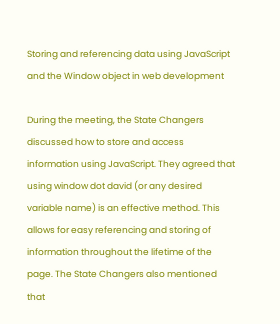Storing and referencing data using JavaScript and the Window object in web development

During the meeting, the State Changers discussed how to store and access information using JavaScript. They agreed that using window dot david (or any desired variable name) is an effective method. This allows for easy referencing and storing of information throughout the lifetime of the page. The State Changers also mentioned that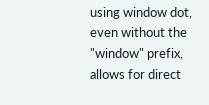using window dot, even without the "window" prefix, allows for direct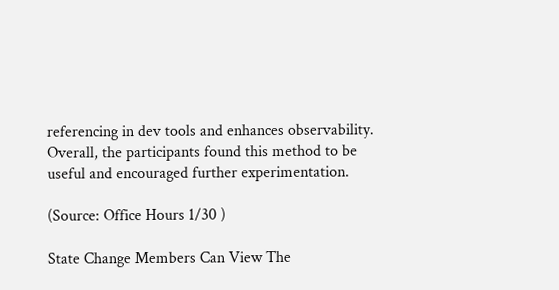referencing in dev tools and enhances observability. Overall, the participants found this method to be useful and encouraged further experimentation.

(Source: Office Hours 1/30 )

State Change Members Can View The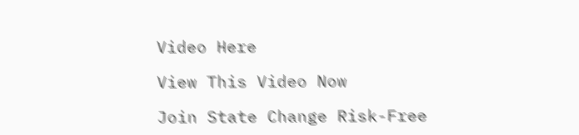Video Here

View This Video Now

Join State Change Risk-Free